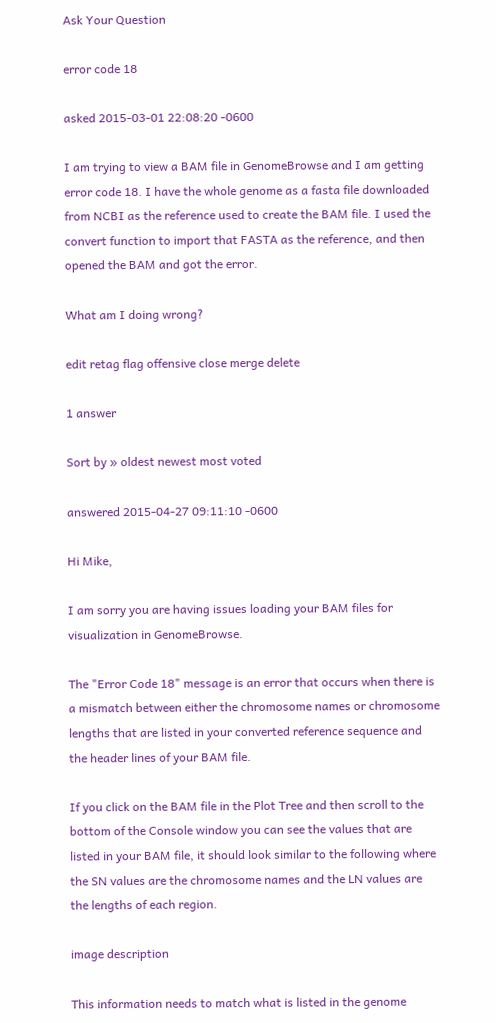Ask Your Question

error code 18

asked 2015-03-01 22:08:20 -0600

I am trying to view a BAM file in GenomeBrowse and I am getting error code 18. I have the whole genome as a fasta file downloaded from NCBI as the reference used to create the BAM file. I used the convert function to import that FASTA as the reference, and then opened the BAM and got the error.

What am I doing wrong?

edit retag flag offensive close merge delete

1 answer

Sort by » oldest newest most voted

answered 2015-04-27 09:11:10 -0600

Hi Mike,

I am sorry you are having issues loading your BAM files for visualization in GenomeBrowse.

The "Error Code 18" message is an error that occurs when there is a mismatch between either the chromosome names or chromosome lengths that are listed in your converted reference sequence and the header lines of your BAM file.

If you click on the BAM file in the Plot Tree and then scroll to the bottom of the Console window you can see the values that are listed in your BAM file, it should look similar to the following where the SN values are the chromosome names and the LN values are the lengths of each region.

image description

This information needs to match what is listed in the genome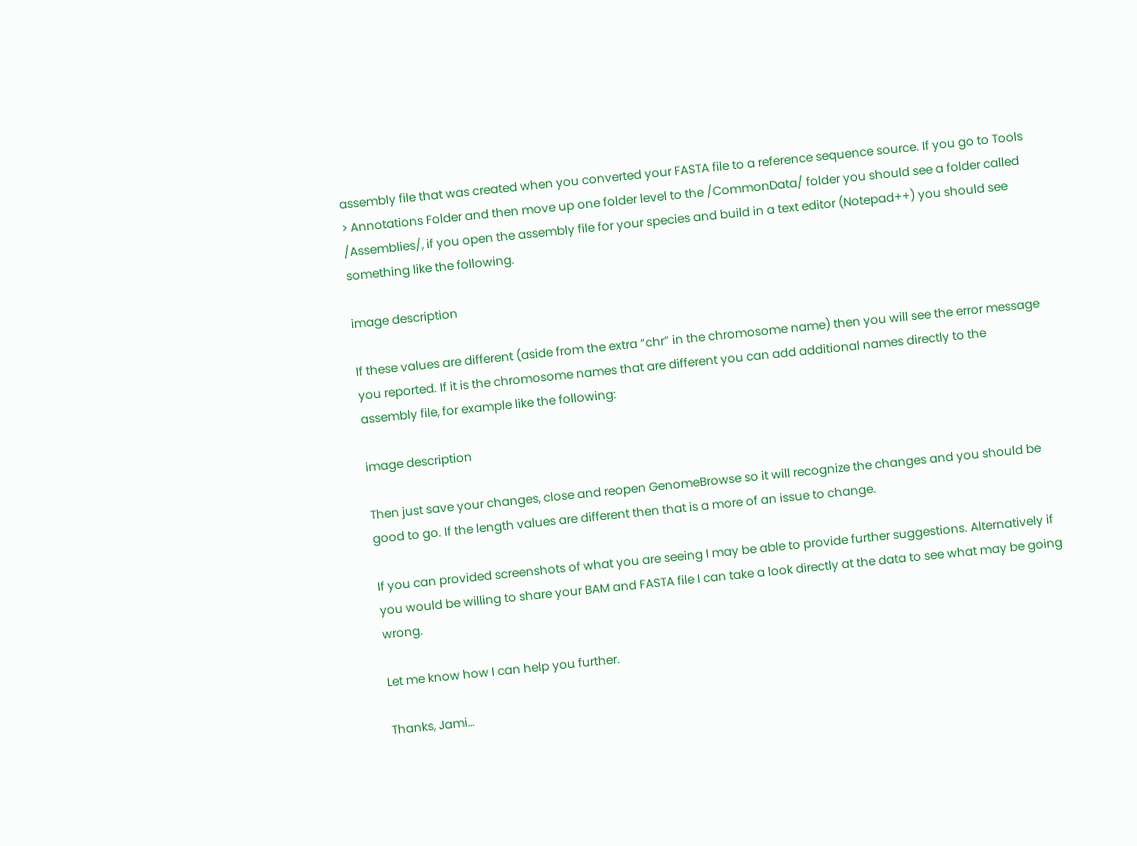assembly file that was created when you converted your FASTA file to a reference sequence source. If you go to Tools > Annotations Folder and then move up one folder level to the /CommonData/ folder you should see a folder called /Assemblies/, if you open the assembly file for your species and build in a text editor (Notepad++) you should see something like the following.

image description

If these values are different (aside from the extra “chr” in the chromosome name) then you will see the error message you reported. If it is the chromosome names that are different you can add additional names directly to the assembly file, for example like the following:

image description

Then just save your changes, close and reopen GenomeBrowse so it will recognize the changes and you should be good to go. If the length values are different then that is a more of an issue to change.

If you can provided screenshots of what you are seeing I may be able to provide further suggestions. Alternatively if you would be willing to share your BAM and FASTA file I can take a look directly at the data to see what may be going wrong.

Let me know how I can help you further.

Thanks, Jami…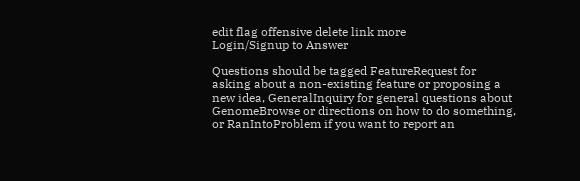edit flag offensive delete link more
Login/Signup to Answer

Questions should be tagged FeatureRequest for asking about a non-existing feature or proposing a new idea, GeneralInquiry for general questions about GenomeBrowse or directions on how to do something, or RanIntoProblem if you want to report an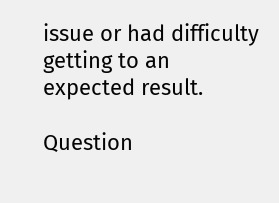issue or had difficulty getting to an expected result.

Question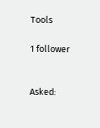Tools

1 follower


Asked: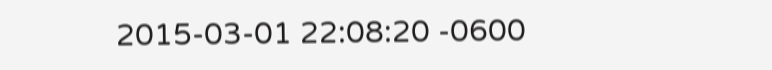2015-03-01 22:08:20 -0600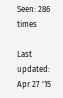Seen: 286 times

Last updated: Apr 27 '15